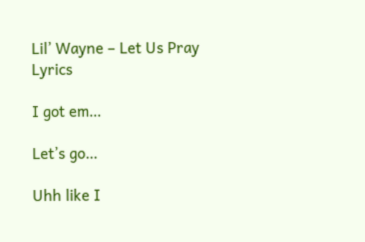Lil’ Wayne – Let Us Pray Lyrics

I got em…

Let’s go…

Uhh like I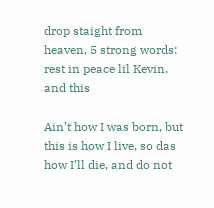drop staight from heaven, 5 strong words: rest in peace lil Kevin. and this

Ain’t how I was born, but this is how I live, so das how I’ll die, and do not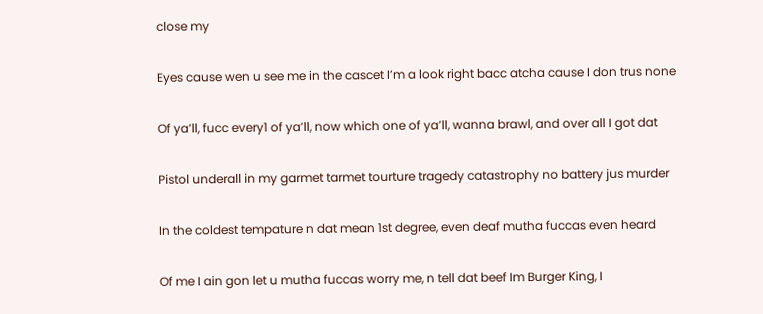close my

Eyes cause wen u see me in the cascet I’m a look right bacc atcha cause I don trus none

Of ya’ll, fucc every1 of ya’ll, now which one of ya’ll, wanna brawl, and over all I got dat

Pistol underall in my garmet tarmet tourture tragedy catastrophy no battery jus murder

In the coldest tempature n dat mean 1st degree, even deaf mutha fuccas even heard

Of me I ain gon let u mutha fuccas worry me, n tell dat beef Im Burger King, I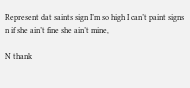Represent dat saints sign I’m so high I can’t paint signs n if she ain’t fine she ain’t mine,

N thank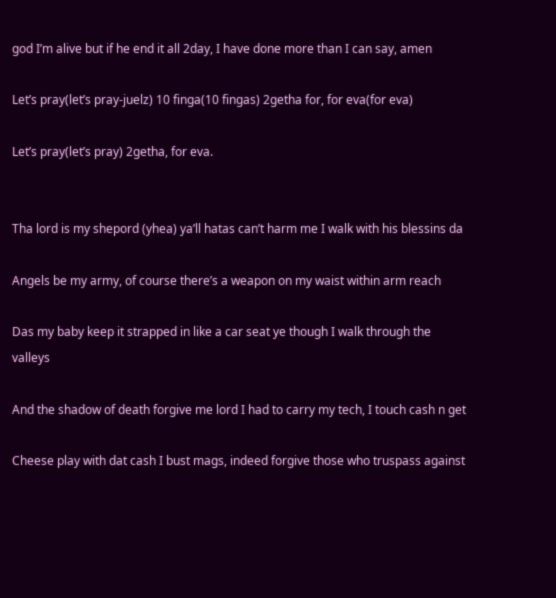god I’m alive but if he end it all 2day, I have done more than I can say, amen

Let’s pray(let’s pray-juelz) 10 finga(10 fingas) 2getha for, for eva(for eva)

Let’s pray(let’s pray) 2getha, for eva.


Tha lord is my shepord (yhea) ya’ll hatas can’t harm me I walk with his blessins da

Angels be my army, of course there’s a weapon on my waist within arm reach

Das my baby keep it strapped in like a car seat ye though I walk through the valleys

And the shadow of death forgive me lord I had to carry my tech, I touch cash n get

Cheese play with dat cash I bust mags, indeed forgive those who truspass against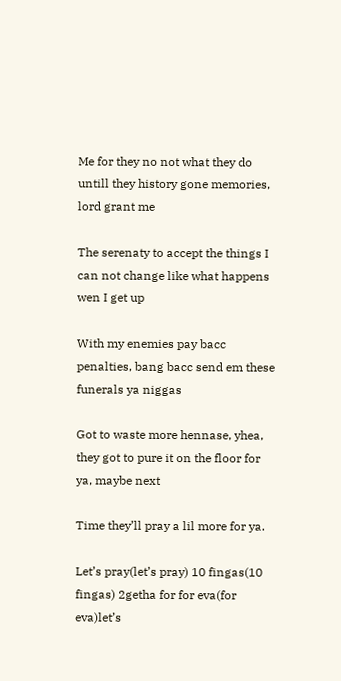Me for they no not what they do untill they history gone memories, lord grant me

The serenaty to accept the things I can not change like what happens wen I get up

With my enemies pay bacc penalties, bang bacc send em these funerals ya niggas

Got to waste more hennase, yhea, they got to pure it on the floor for ya, maybe next

Time they’ll pray a lil more for ya.

Let’s pray(let’s pray) 10 fingas(10 fingas) 2getha for for eva(for eva)let’s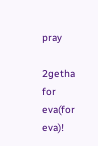pray

2getha for eva(for eva)!